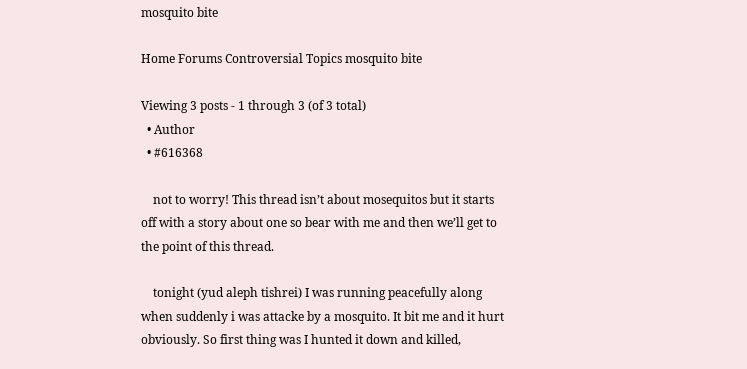mosquito bite

Home Forums Controversial Topics mosquito bite

Viewing 3 posts - 1 through 3 (of 3 total)
  • Author
  • #616368

    not to worry! This thread isn’t about mosequitos but it starts off with a story about one so bear with me and then we’ll get to the point of this thread.

    tonight (yud aleph tishrei) I was running peacefully along when suddenly i was attacke by a mosquito. It bit me and it hurt obviously. So first thing was I hunted it down and killed,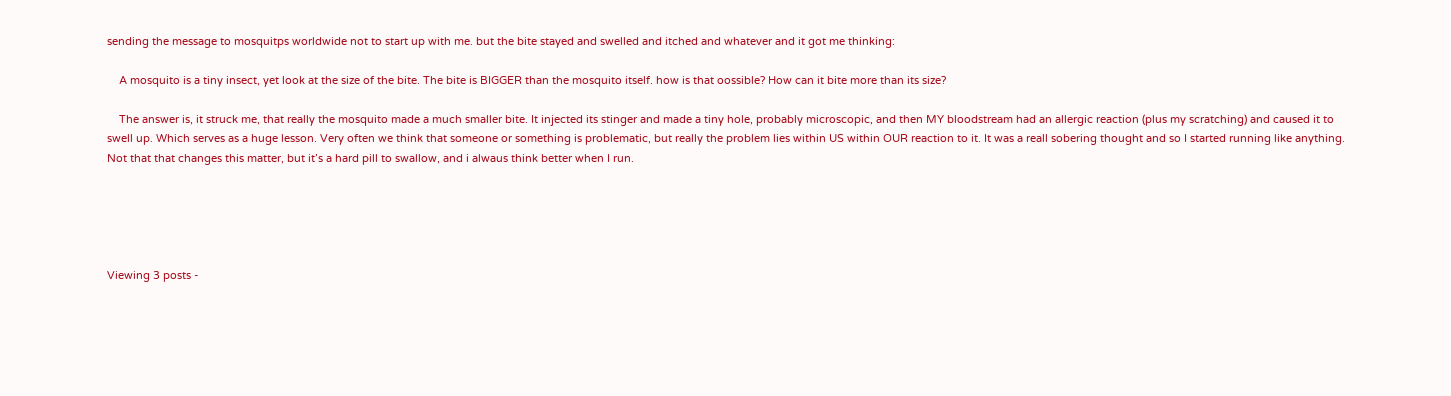sending the message to mosquitps worldwide not to start up with me. but the bite stayed and swelled and itched and whatever and it got me thinking:

    A mosquito is a tiny insect, yet look at the size of the bite. The bite is BIGGER than the mosquito itself. how is that oossible? How can it bite more than its size?

    The answer is, it struck me, that really the mosquito made a much smaller bite. It injected its stinger and made a tiny hole, probably microscopic, and then MY bloodstream had an allergic reaction (plus my scratching) and caused it to swell up. Which serves as a huge lesson. Very often we think that someone or something is problematic, but really the problem lies within US within OUR reaction to it. It was a reall sobering thought and so I started running like anything. Not that that changes this matter, but it’s a hard pill to swallow, and i alwaus think better when I run.





Viewing 3 posts -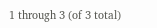1 through 3 (of 3 total)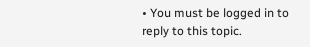• You must be logged in to reply to this topic.